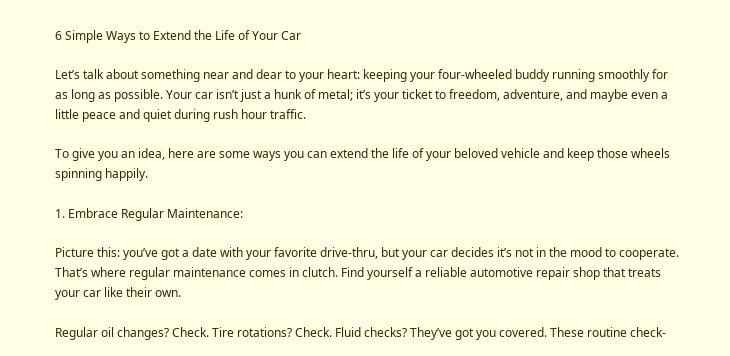6 Simple Ways to Extend the Life of Your Car

Let’s talk about something near and dear to your heart: keeping your four-wheeled buddy running smoothly for as long as possible. Your car isn’t just a hunk of metal; it’s your ticket to freedom, adventure, and maybe even a little peace and quiet during rush hour traffic.

To give you an idea, here are some ways you can extend the life of your beloved vehicle and keep those wheels spinning happily.

1. Embrace Regular Maintenance:

Picture this: you’ve got a date with your favorite drive-thru, but your car decides it’s not in the mood to cooperate. That’s where regular maintenance comes in clutch. Find yourself a reliable automotive repair shop that treats your car like their own.

Regular oil changes? Check. Tire rotations? Check. Fluid checks? They’ve got you covered. These routine check-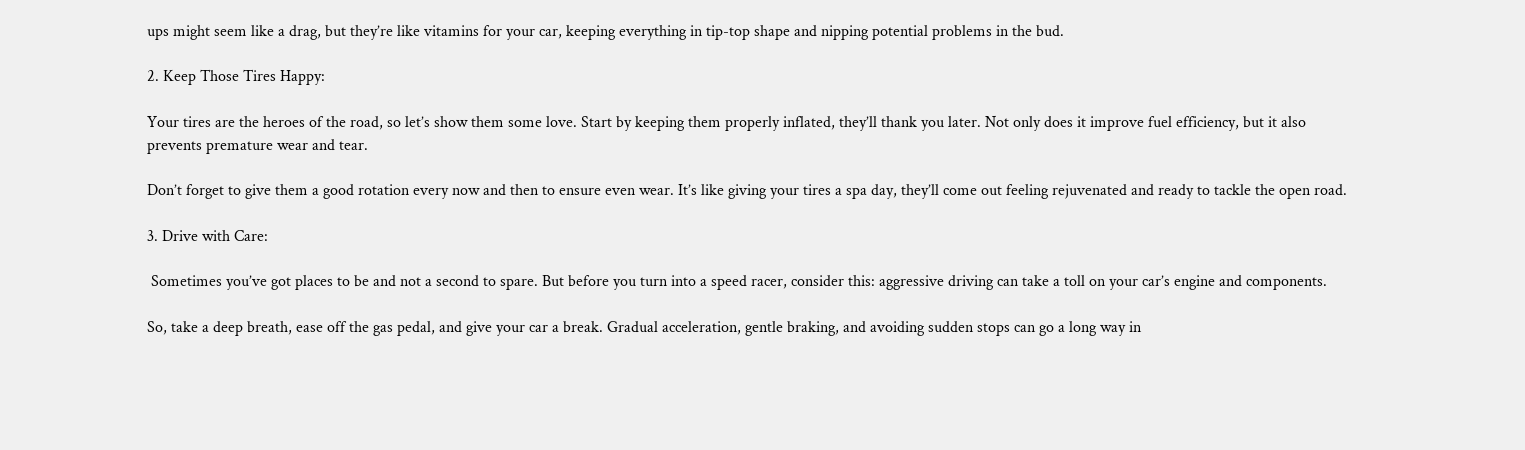ups might seem like a drag, but they’re like vitamins for your car, keeping everything in tip-top shape and nipping potential problems in the bud.

2. Keep Those Tires Happy:

Your tires are the heroes of the road, so let’s show them some love. Start by keeping them properly inflated, they’ll thank you later. Not only does it improve fuel efficiency, but it also prevents premature wear and tear.

Don’t forget to give them a good rotation every now and then to ensure even wear. It’s like giving your tires a spa day, they’ll come out feeling rejuvenated and ready to tackle the open road.

3. Drive with Care:

 Sometimes you’ve got places to be and not a second to spare. But before you turn into a speed racer, consider this: aggressive driving can take a toll on your car’s engine and components.

So, take a deep breath, ease off the gas pedal, and give your car a break. Gradual acceleration, gentle braking, and avoiding sudden stops can go a long way in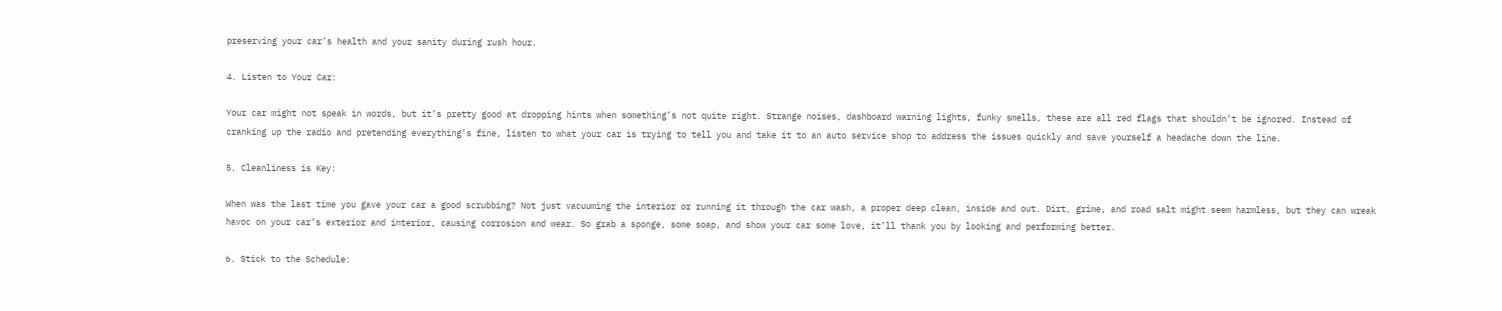preserving your car’s health and your sanity during rush hour.

4. Listen to Your Car:

Your car might not speak in words, but it’s pretty good at dropping hints when something’s not quite right. Strange noises, dashboard warning lights, funky smells, these are all red flags that shouldn’t be ignored. Instead of cranking up the radio and pretending everything’s fine, listen to what your car is trying to tell you and take it to an auto service shop to address the issues quickly and save yourself a headache down the line.

5. Cleanliness is Key:

When was the last time you gave your car a good scrubbing? Not just vacuuming the interior or running it through the car wash, a proper deep clean, inside and out. Dirt, grime, and road salt might seem harmless, but they can wreak havoc on your car’s exterior and interior, causing corrosion and wear. So grab a sponge, some soap, and show your car some love, it’ll thank you by looking and performing better.

6. Stick to the Schedule: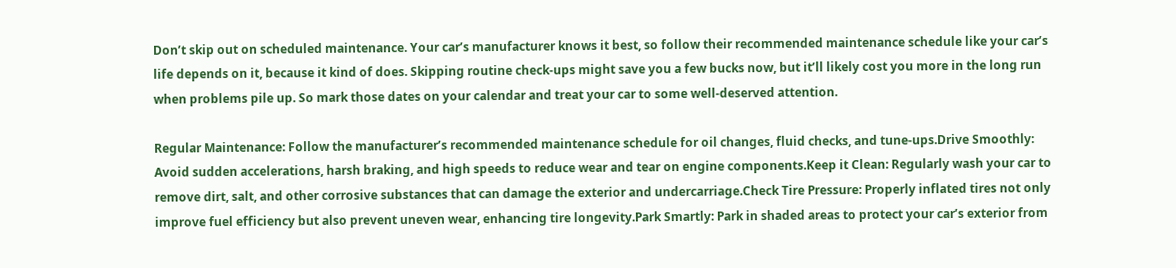Don’t skip out on scheduled maintenance. Your car’s manufacturer knows it best, so follow their recommended maintenance schedule like your car’s life depends on it, because it kind of does. Skipping routine check-ups might save you a few bucks now, but it’ll likely cost you more in the long run when problems pile up. So mark those dates on your calendar and treat your car to some well-deserved attention.

Regular Maintenance: Follow the manufacturer’s recommended maintenance schedule for oil changes, fluid checks, and tune-ups.Drive Smoothly: Avoid sudden accelerations, harsh braking, and high speeds to reduce wear and tear on engine components.Keep it Clean: Regularly wash your car to remove dirt, salt, and other corrosive substances that can damage the exterior and undercarriage.Check Tire Pressure: Properly inflated tires not only improve fuel efficiency but also prevent uneven wear, enhancing tire longevity.Park Smartly: Park in shaded areas to protect your car’s exterior from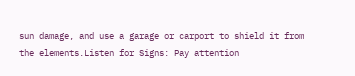sun damage, and use a garage or carport to shield it from the elements.Listen for Signs: Pay attention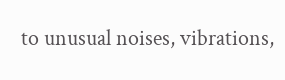to unusual noises, vibrations,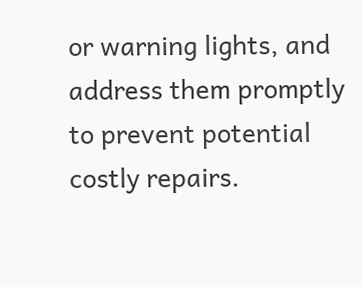or warning lights, and address them promptly to prevent potential costly repairs.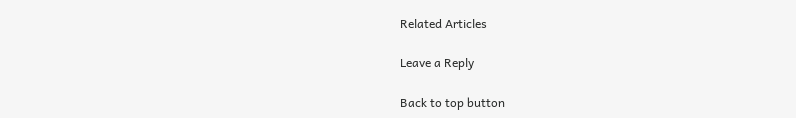Related Articles

Leave a Reply

Back to top button